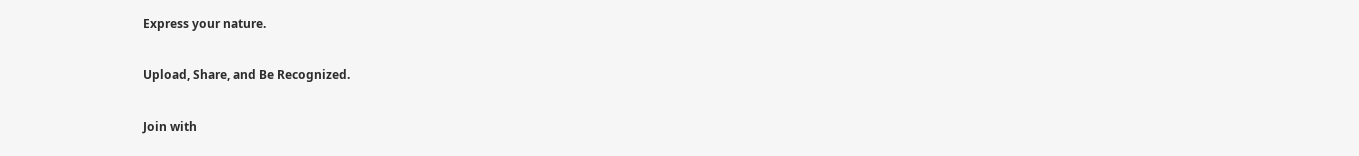Express your nature.

Upload, Share, and Be Recognized.

Join with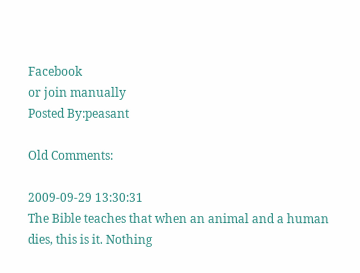Facebook
or join manually
Posted By:peasant

Old Comments:

2009-09-29 13:30:31
The Bible teaches that when an animal and a human dies, this is it. Nothing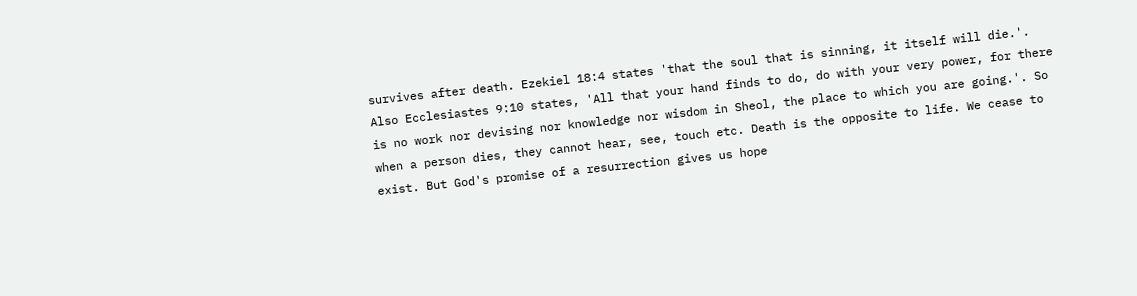survives after death. Ezekiel 18:4 states 'that the soul that is sinning, it itself will die.'. Also Ecclesiastes 9:10 states, 'All that your hand finds to do, do with your very power, for there is no work nor devising nor knowledge nor wisdom in Sheol, the place to which you are going.'. So when a person dies, they cannot hear, see, touch etc. Death is the opposite to life. We cease to exist. But God's promise of a resurrection gives us hope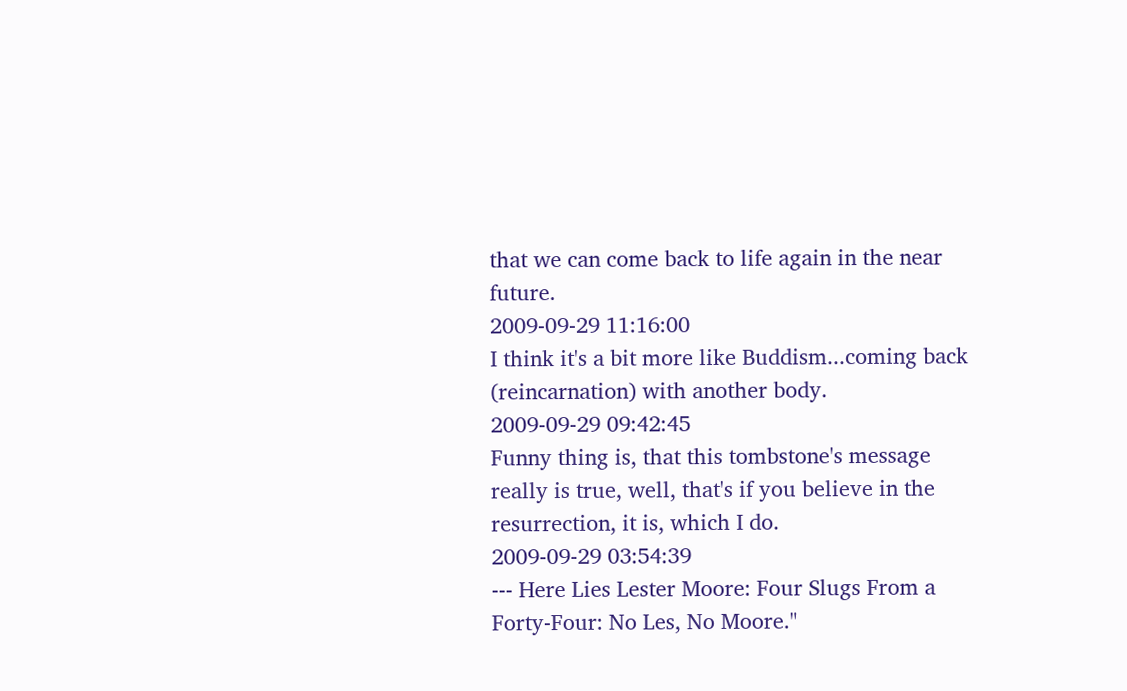that we can come back to life again in the near future.
2009-09-29 11:16:00
I think it's a bit more like Buddism...coming back (reincarnation) with another body.
2009-09-29 09:42:45
Funny thing is, that this tombstone's message really is true, well, that's if you believe in the resurrection, it is, which I do.
2009-09-29 03:54:39
--- Here Lies Lester Moore: Four Slugs From a Forty-Four: No Les, No Moore."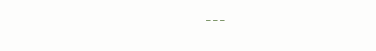---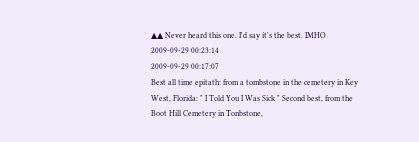▲▲ Never heard this one. I'd say it's the best. IMHO
2009-09-29 00:23:14
2009-09-29 00:17:07
Best all time epitath: from a tombstone in the cemetery in Key West, Florida: " I Told You I Was Sick " Second best, from the Boot Hill Cemetery in Tonbstone,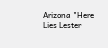Arizona "Here Lies Lester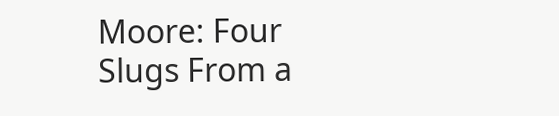Moore: Four Slugs From a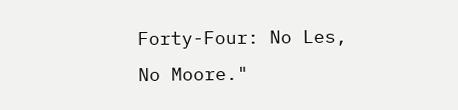Forty-Four: No Les, No Moore."